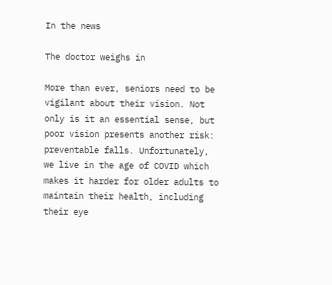In the news

The doctor weighs in

More than ever, seniors need to be vigilant about their vision. Not only is it an essential sense, but poor vision presents another risk: preventable falls. Unfortunately, we live in the age of COVID which makes it harder for older adults to maintain their health, including their eye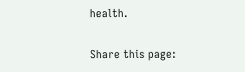health.

Share this page: